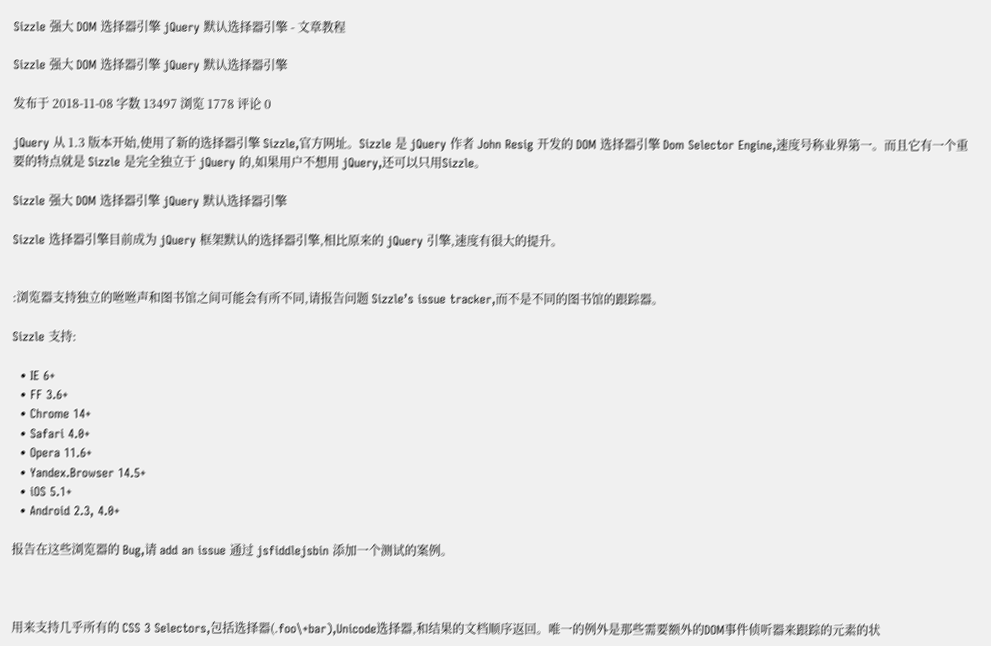Sizzle 强大 DOM 选择器引擎 jQuery 默认选择器引擎 - 文章教程

Sizzle 强大 DOM 选择器引擎 jQuery 默认选择器引擎

发布于 2018-11-08 字数 13497 浏览 1778 评论 0

jQuery 从 1.3 版本开始,使用了新的选择器引擎 Sizzle,官方网址。Sizzle 是 jQuery 作者 John Resig 开发的 DOM 选择器引擎 Dom Selector Engine,速度号称业界第一。而且它有一个重要的特点就是 Sizzle 是完全独立于 jQuery 的,如果用户不想用 jQuery,还可以只用Sizzle。

Sizzle 强大 DOM 选择器引擎 jQuery 默认选择器引擎

Sizzle 选择器引擎目前成为 jQuery 框架默认的选择器引擎,相比原来的 jQuery 引擎,速度有很大的提升。


:浏览器支持独立的咝咝声和图书馆之间可能会有所不同,请报告问题 Sizzle’s issue tracker,而不是不同的图书馆的跟踪器。

Sizzle 支持:

  • IE 6+
  • FF 3.6+
  • Chrome 14+
  • Safari 4.0+
  • Opera 11.6+
  • Yandex.Browser 14.5+
  • iOS 5.1+
  • Android 2.3, 4.0+

报告在这些浏览器的 Bug,请 add an issue 通过 jsfiddlejsbin 添加一个测试的案例。



用来支持几乎所有的 CSS 3 Selectors,包括选择器(.foo\+bar),Unicode选择器,和结果的文档顺序返回。唯一的例外是那些需要额外的DOM事件侦听器来跟踪的元素的状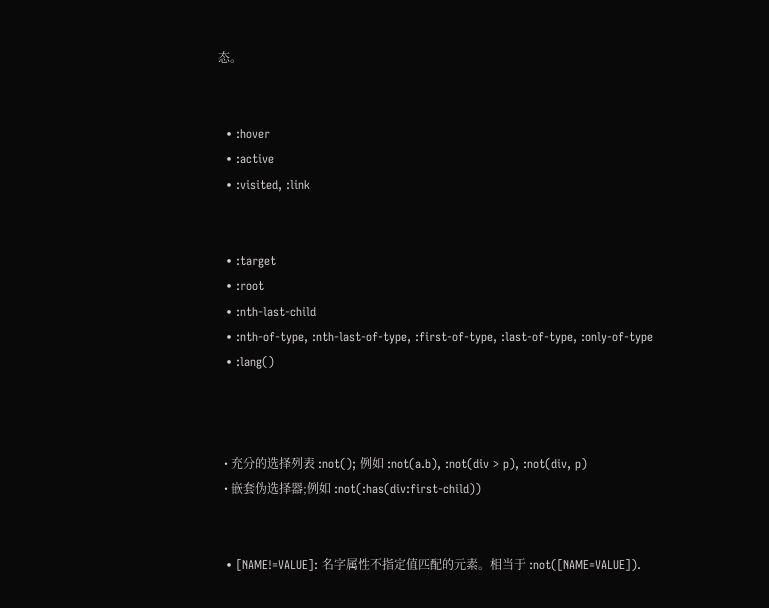态。


  • :hover
  • :active
  • :visited, :link


  • :target
  • :root
  • :nth-last-child
  • :nth-of-type, :nth-last-of-type, :first-of-type, :last-of-type, :only-of-type
  • :lang()



  • 充分的选择列表 :not(); 例如 :not(a.b), :not(div > p), :not(div, p)
  • 嵌套伪选择器;例如 :not(:has(div:first-child))


  • [NAME!=VALUE]: 名字属性不指定值匹配的元素。相当于 :not([NAME=VALUE]).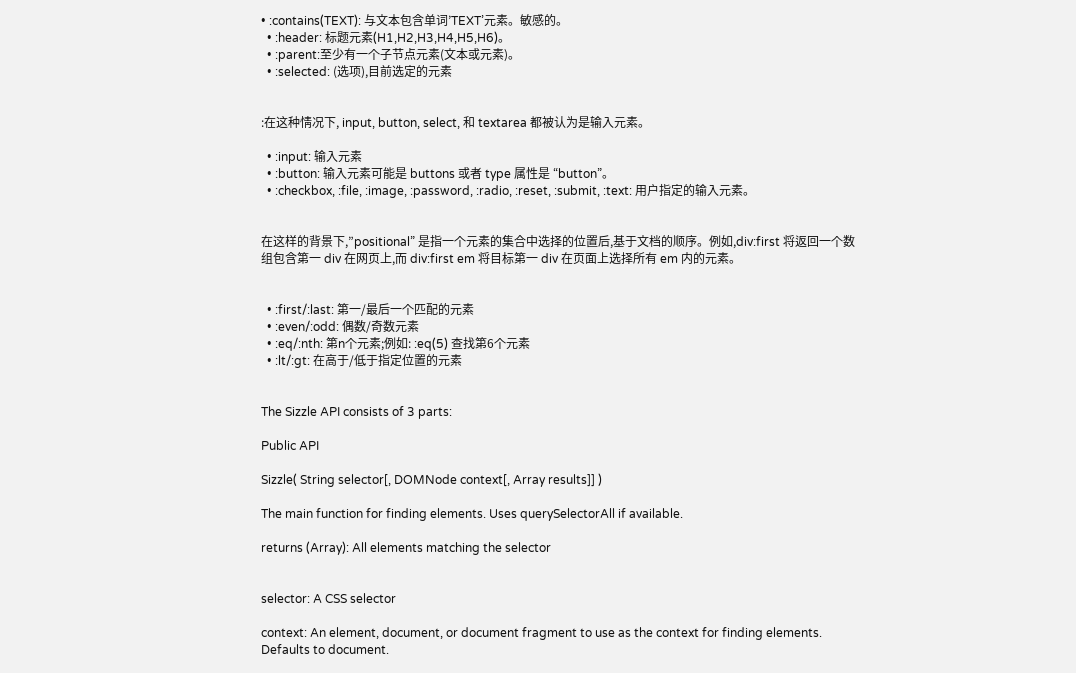• :contains(TEXT): 与文本包含单词’TEXT’元素。敏感的。
  • :header: 标题元素(H1,H2,H3,H4,H5,H6)。
  • :parent:至少有一个子节点元素(文本或元素)。
  • :selected: (选项),目前选定的元素


:在这种情况下, input, button, select, 和 textarea 都被认为是输入元素。

  • :input: 输入元素
  • :button: 输入元素可能是 buttons 或者 type 属性是 “button”。
  • :checkbox, :file, :image, :password, :radio, :reset, :submit, :text: 用户指定的输入元素。


在这样的背景下,”positional” 是指一个元素的集合中选择的位置后,基于文档的顺序。例如,div:first 将返回一个数组包含第一 div 在网页上,而 div:first em 将目标第一 div 在页面上选择所有 em 内的元素。


  • :first/:last: 第一/最后一个匹配的元素
  • :even/:odd: 偶数/奇数元素
  • :eq/:nth: 第n个元素;例如: :eq(5) 查找第6个元素
  • :lt/:gt: 在高于/低于指定位置的元素


The Sizzle API consists of 3 parts:

Public API

Sizzle( String selector[, DOMNode context[, Array results]] )

The main function for finding elements. Uses querySelectorAll if available.

returns (Array): All elements matching the selector


selector: A CSS selector

context: An element, document, or document fragment to use as the context for finding elements. Defaults to document.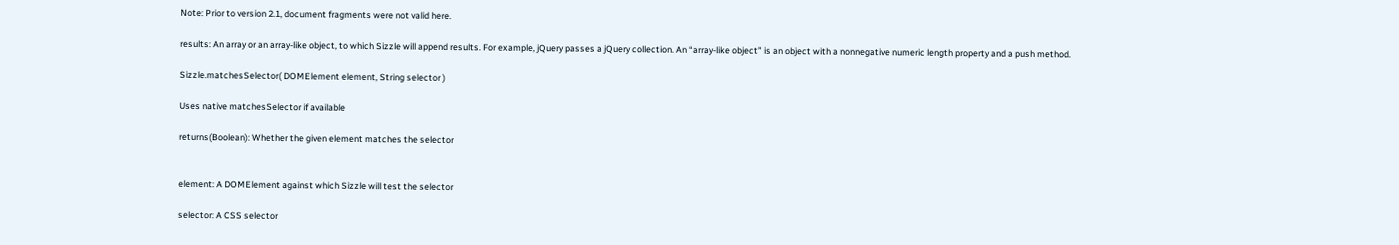Note: Prior to version 2.1, document fragments were not valid here.

results: An array or an array-like object, to which Sizzle will append results. For example, jQuery passes a jQuery collection. An “array-like object” is an object with a nonnegative numeric length property and a push method.

Sizzle.matchesSelector( DOMElement element, String selector )

Uses native matchesSelector if available

returns(Boolean): Whether the given element matches the selector


element: A DOMElement against which Sizzle will test the selector

selector: A CSS selector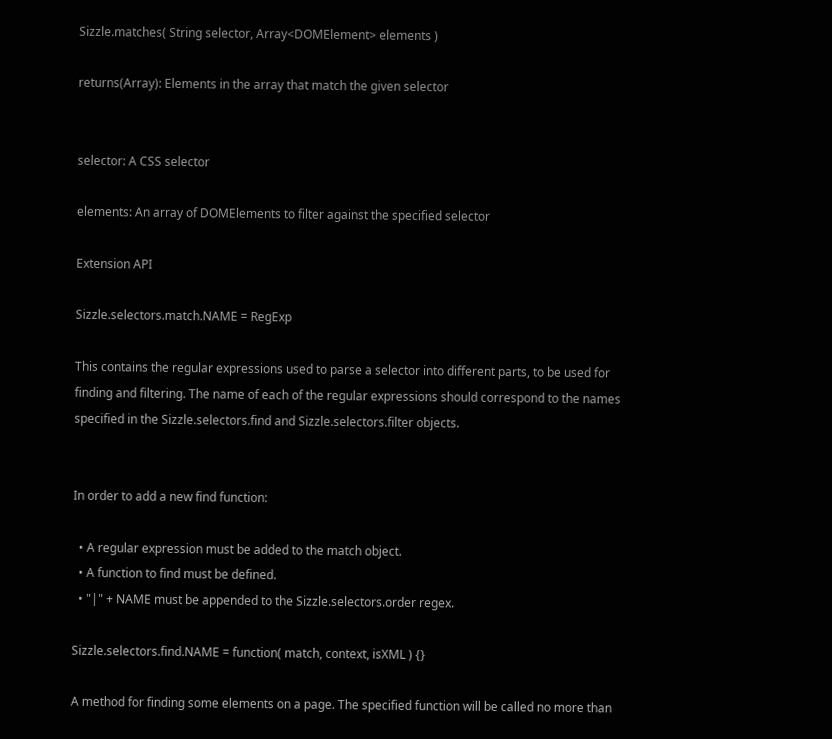Sizzle.matches( String selector, Array<DOMElement> elements )

returns(Array): Elements in the array that match the given selector


selector: A CSS selector

elements: An array of DOMElements to filter against the specified selector

Extension API

Sizzle.selectors.match.NAME = RegExp

This contains the regular expressions used to parse a selector into different parts, to be used for finding and filtering. The name of each of the regular expressions should correspond to the names specified in the Sizzle.selectors.find and Sizzle.selectors.filter objects.


In order to add a new find function:

  • A regular expression must be added to the match object.
  • A function to find must be defined.
  • "|" + NAME must be appended to the Sizzle.selectors.order regex.

Sizzle.selectors.find.NAME = function( match, context, isXML ) {}

A method for finding some elements on a page. The specified function will be called no more than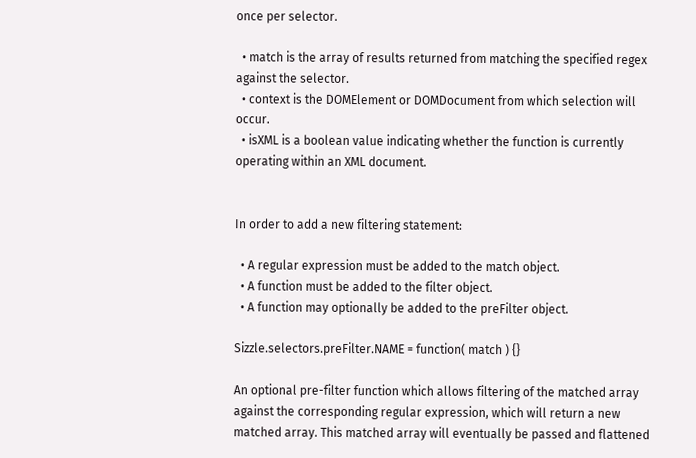once per selector.

  • match is the array of results returned from matching the specified regex against the selector.
  • context is the DOMElement or DOMDocument from which selection will occur.
  • isXML is a boolean value indicating whether the function is currently operating within an XML document.


In order to add a new filtering statement:

  • A regular expression must be added to the match object.
  • A function must be added to the filter object.
  • A function may optionally be added to the preFilter object.

Sizzle.selectors.preFilter.NAME = function( match ) {}

An optional pre-filter function which allows filtering of the matched array against the corresponding regular expression, which will return a new matched array. This matched array will eventually be passed and flattened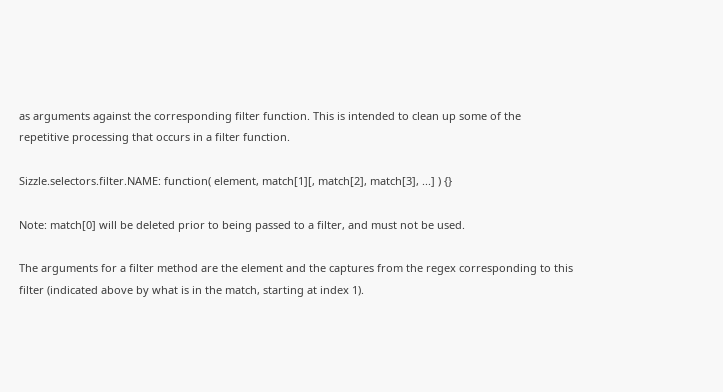as arguments against the corresponding filter function. This is intended to clean up some of the repetitive processing that occurs in a filter function.

Sizzle.selectors.filter.NAME: function( element, match[1][, match[2], match[3], ...] ) {}

Note: match[0] will be deleted prior to being passed to a filter, and must not be used.

The arguments for a filter method are the element and the captures from the regex corresponding to this filter (indicated above by what is in the match, starting at index 1).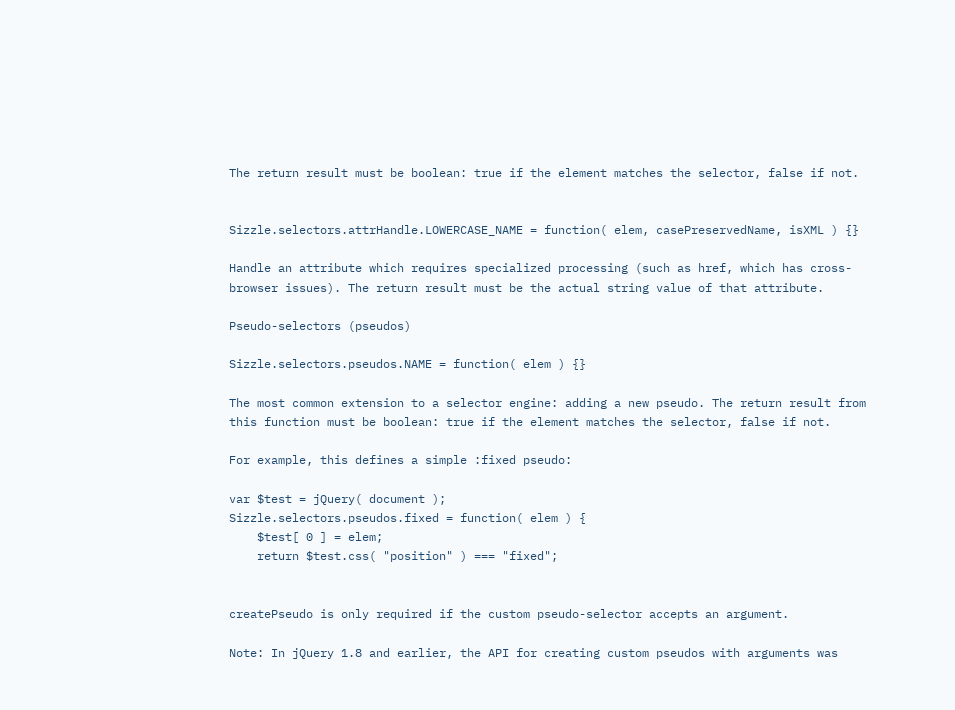The return result must be boolean: true if the element matches the selector, false if not.


Sizzle.selectors.attrHandle.LOWERCASE_NAME = function( elem, casePreservedName, isXML ) {}

Handle an attribute which requires specialized processing (such as href, which has cross-browser issues). The return result must be the actual string value of that attribute.

Pseudo-selectors (pseudos)

Sizzle.selectors.pseudos.NAME = function( elem ) {}

The most common extension to a selector engine: adding a new pseudo. The return result from this function must be boolean: true if the element matches the selector, false if not.

For example, this defines a simple :fixed pseudo:

var $test = jQuery( document );
Sizzle.selectors.pseudos.fixed = function( elem ) {
    $test[ 0 ] = elem;
    return $test.css( "position" ) === "fixed";


createPseudo is only required if the custom pseudo-selector accepts an argument.

Note: In jQuery 1.8 and earlier, the API for creating custom pseudos with arguments was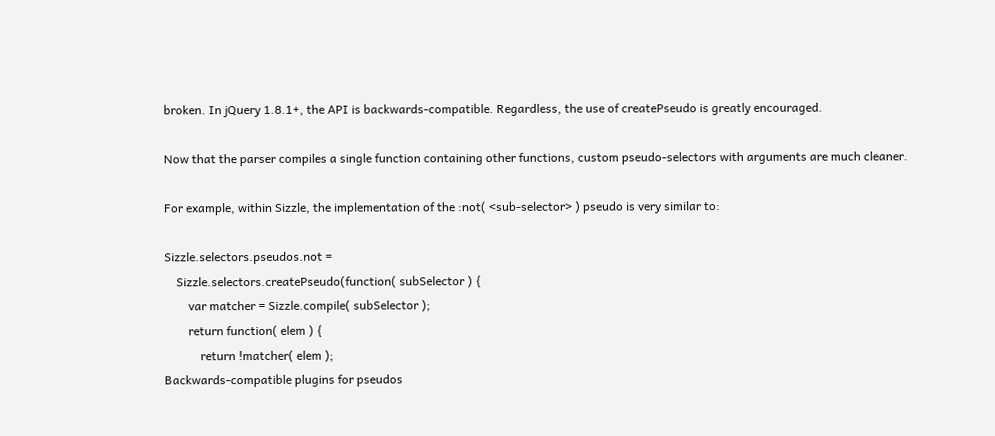broken. In jQuery 1.8.1+, the API is backwards-compatible. Regardless, the use of createPseudo is greatly encouraged.

Now that the parser compiles a single function containing other functions, custom pseudo-selectors with arguments are much cleaner.

For example, within Sizzle, the implementation of the :not( <sub-selector> ) pseudo is very similar to:

Sizzle.selectors.pseudos.not =
    Sizzle.selectors.createPseudo(function( subSelector ) {
        var matcher = Sizzle.compile( subSelector );
        return function( elem ) {
            return !matcher( elem );
Backwards-compatible plugins for pseudos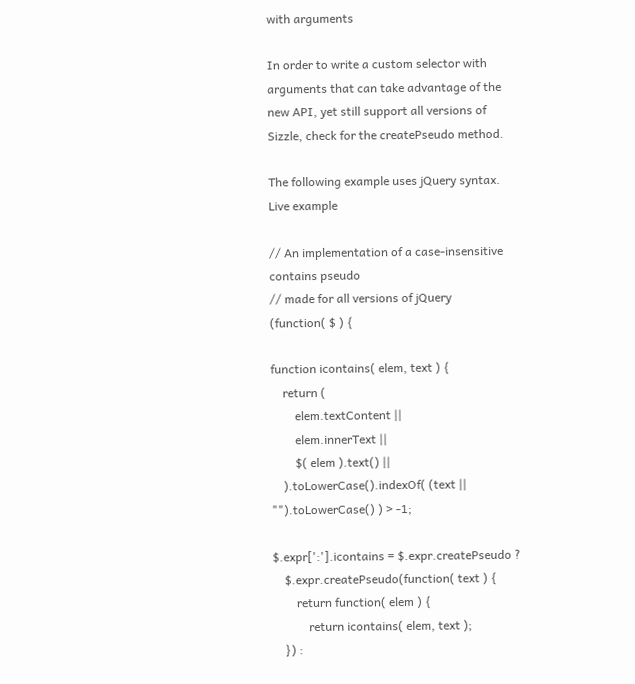with arguments

In order to write a custom selector with arguments that can take advantage of the new API, yet still support all versions of Sizzle, check for the createPseudo method.

The following example uses jQuery syntax. Live example

// An implementation of a case-insensitive contains pseudo
// made for all versions of jQuery
(function( $ ) {

function icontains( elem, text ) {
    return (
        elem.textContent ||
        elem.innerText ||
        $( elem ).text() ||
    ).toLowerCase().indexOf( (text || "").toLowerCase() ) > -1;

$.expr[':'].icontains = $.expr.createPseudo ?
    $.expr.createPseudo(function( text ) {
        return function( elem ) {
            return icontains( elem, text );
    }) :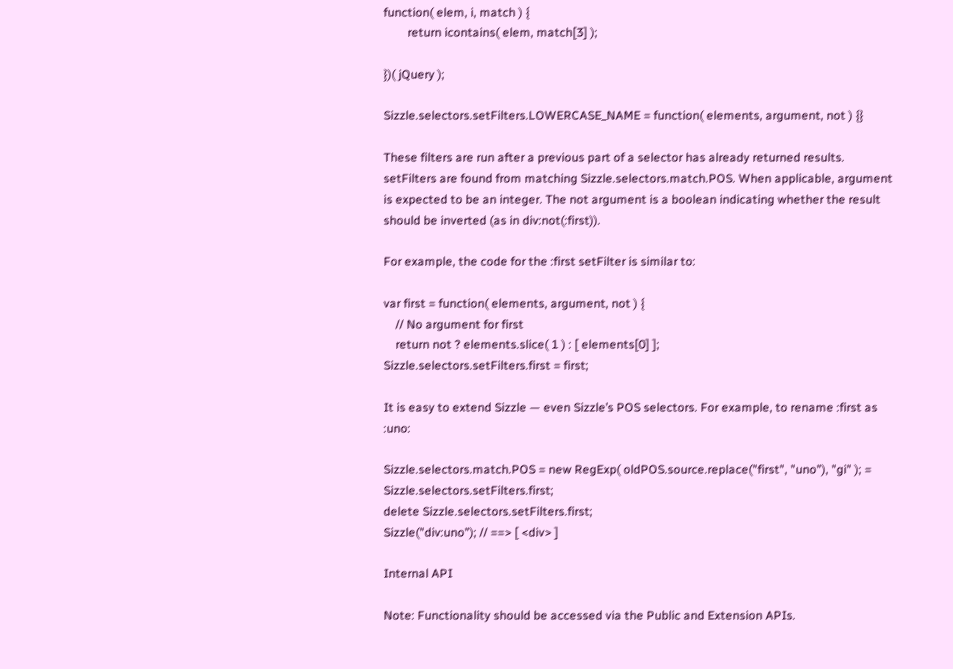function( elem, i, match ) {
        return icontains( elem, match[3] );

})( jQuery );

Sizzle.selectors.setFilters.LOWERCASE_NAME = function( elements, argument, not ) {}

These filters are run after a previous part of a selector has already returned results. setFilters are found from matching Sizzle.selectors.match.POS. When applicable, argument is expected to be an integer. The not argument is a boolean indicating whether the result should be inverted (as in div:not(:first)).

For example, the code for the :first setFilter is similar to:

var first = function( elements, argument, not ) {
    // No argument for first
    return not ? elements.slice( 1 ) : [ elements[0] ];
Sizzle.selectors.setFilters.first = first;

It is easy to extend Sizzle — even Sizzle’s POS selectors. For example, to rename :first as :uno:

Sizzle.selectors.match.POS = new RegExp( oldPOS.source.replace("first", "uno"), "gi" ); = Sizzle.selectors.setFilters.first;
delete Sizzle.selectors.setFilters.first;
Sizzle("div:uno"); // ==> [ <div> ]

Internal API

Note: Functionality should be accessed via the Public and Extension APIs.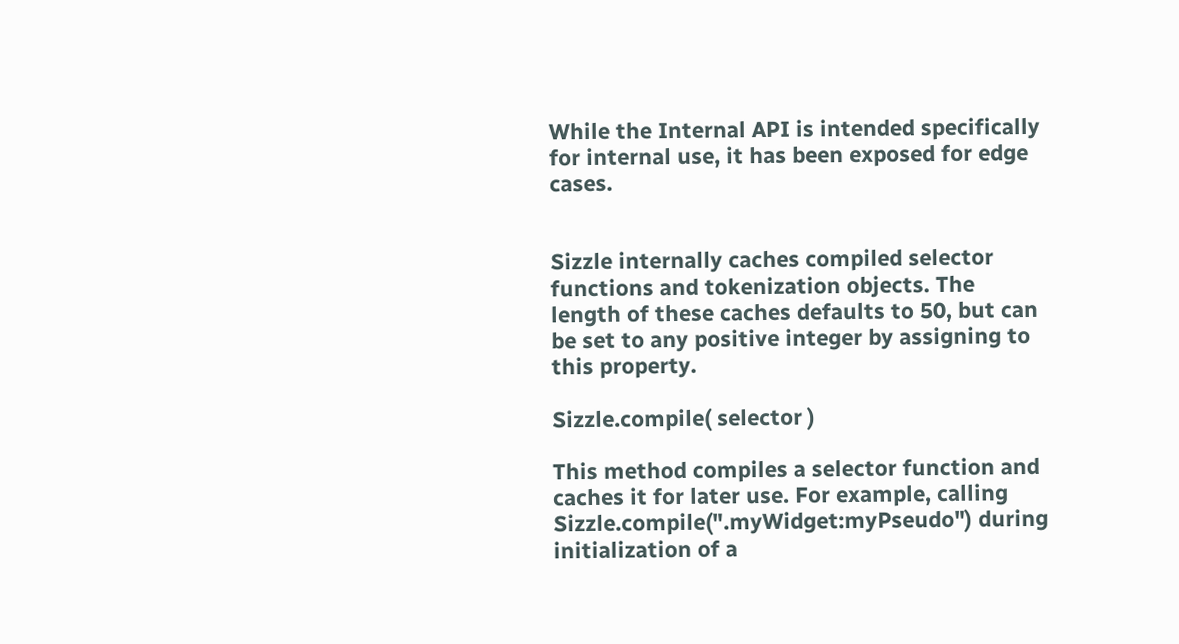While the Internal API is intended specifically for internal use, it has been exposed for edge cases.


Sizzle internally caches compiled selector functions and tokenization objects. The length of these caches defaults to 50, but can be set to any positive integer by assigning to this property.

Sizzle.compile( selector )

This method compiles a selector function and caches it for later use. For example, calling Sizzle.compile(".myWidget:myPseudo") during initialization of a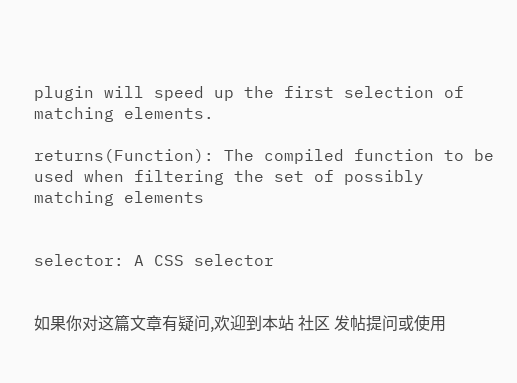plugin will speed up the first selection of matching elements.

returns(Function): The compiled function to be used when filtering the set of possibly matching elements


selector: A CSS selector


如果你对这篇文章有疑问,欢迎到本站 社区 发帖提问或使用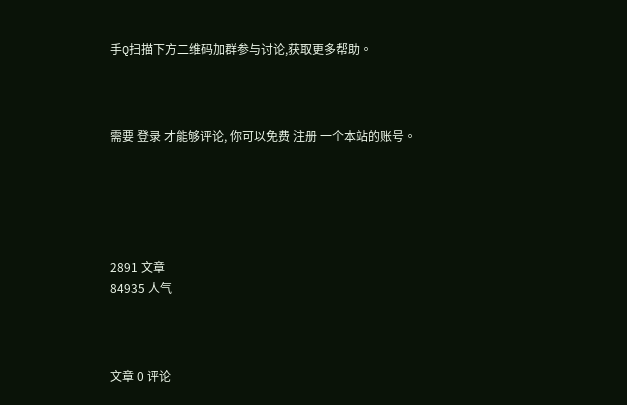手Q扫描下方二维码加群参与讨论,获取更多帮助。



需要 登录 才能够评论, 你可以免费 注册 一个本站的账号。





2891 文章
84935 人气



文章 0 评论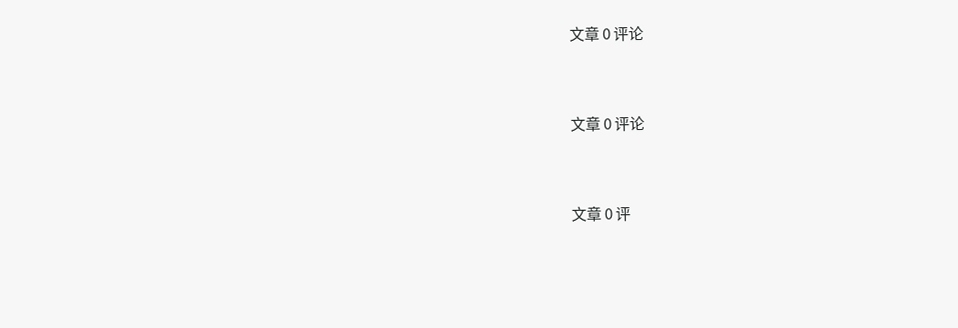文章 0 评论


文章 0 评论


文章 0 评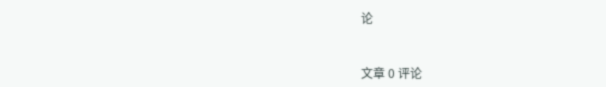论


文章 0 评论